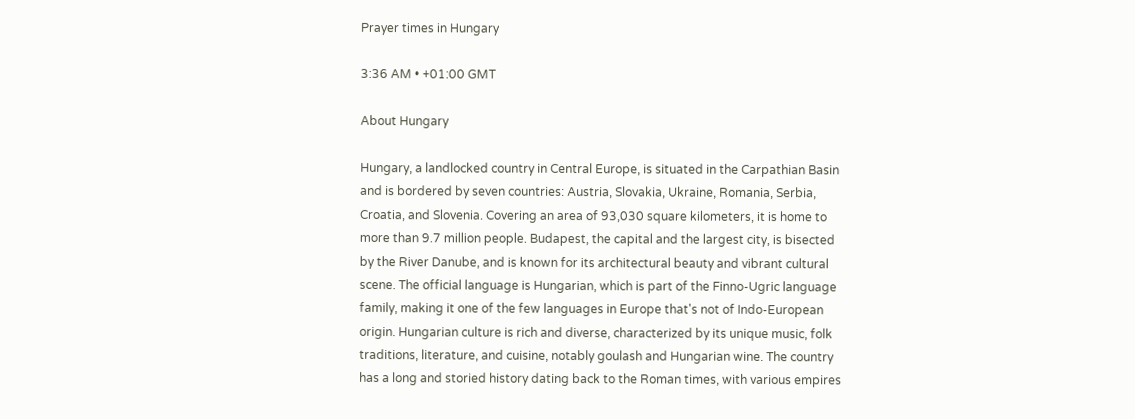Prayer times in Hungary

3:36 AM • +01:00 GMT

About Hungary

Hungary, a landlocked country in Central Europe, is situated in the Carpathian Basin and is bordered by seven countries: Austria, Slovakia, Ukraine, Romania, Serbia, Croatia, and Slovenia. Covering an area of 93,030 square kilometers, it is home to more than 9.7 million people. Budapest, the capital and the largest city, is bisected by the River Danube, and is known for its architectural beauty and vibrant cultural scene. The official language is Hungarian, which is part of the Finno-Ugric language family, making it one of the few languages in Europe that's not of Indo-European origin. Hungarian culture is rich and diverse, characterized by its unique music, folk traditions, literature, and cuisine, notably goulash and Hungarian wine. The country has a long and storied history dating back to the Roman times, with various empires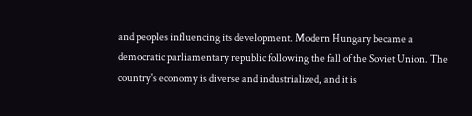and peoples influencing its development. Modern Hungary became a democratic parliamentary republic following the fall of the Soviet Union. The country's economy is diverse and industrialized, and it is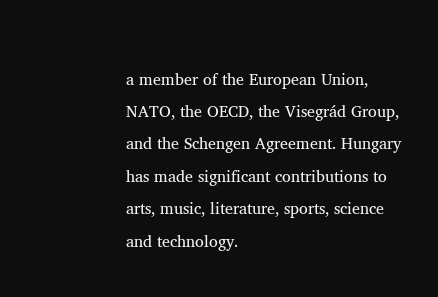a member of the European Union, NATO, the OECD, the Visegrád Group, and the Schengen Agreement. Hungary has made significant contributions to arts, music, literature, sports, science and technology.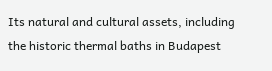Its natural and cultural assets, including the historic thermal baths in Budapest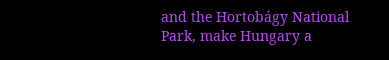and the Hortobágy National Park, make Hungary a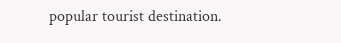popular tourist destination.